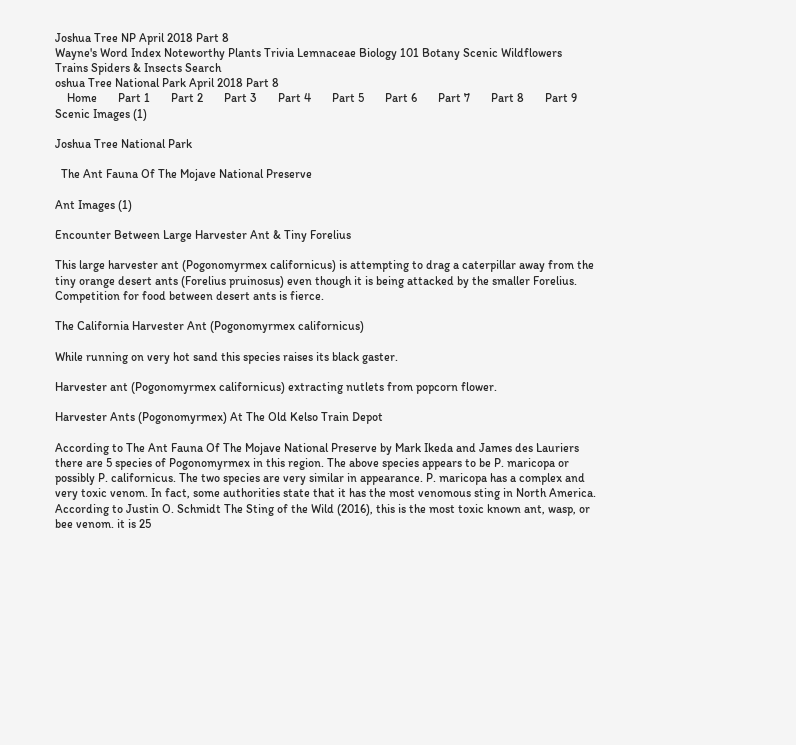Joshua Tree NP April 2018 Part 8
Wayne's Word Index Noteworthy Plants Trivia Lemnaceae Biology 101 Botany Scenic Wildflowers Trains Spiders & Insects Search
oshua Tree National Park April 2018 Part 8
    Home       Part 1       Part 2       Part 3       Part 4       Part 5       Part 6       Part 7       Part 8       Part 9
Scenic Images (1)

Joshua Tree National Park

  The Ant Fauna Of The Mojave National Preserve

Ant Images (1)

Encounter Between Large Harvester Ant & Tiny Forelius

This large harvester ant (Pogonomyrmex californicus) is attempting to drag a caterpillar away from the tiny orange desert ants (Forelius pruinosus) even though it is being attacked by the smaller Forelius. Competition for food between desert ants is fierce.

The California Harvester Ant (Pogonomyrmex californicus)

While running on very hot sand this species raises its black gaster.

Harvester ant (Pogonomyrmex californicus) extracting nutlets from popcorn flower.

Harvester Ants (Pogonomyrmex) At The Old Kelso Train Depot

According to The Ant Fauna Of The Mojave National Preserve by Mark Ikeda and James des Lauriers there are 5 species of Pogonomyrmex in this region. The above species appears to be P. maricopa or possibly P. californicus. The two species are very similar in appearance. P. maricopa has a complex and very toxic venom. In fact, some authorities state that it has the most venomous sting in North America. According to Justin O. Schmidt The Sting of the Wild (2016), this is the most toxic known ant, wasp, or bee venom. it is 25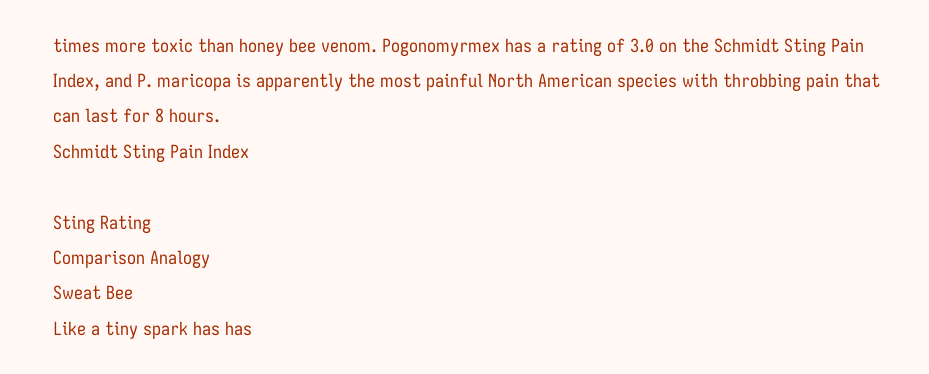times more toxic than honey bee venom. Pogonomyrmex has a rating of 3.0 on the Schmidt Sting Pain Index, and P. maricopa is apparently the most painful North American species with throbbing pain that can last for 8 hours.
Schmidt Sting Pain Index

Sting Rating
Comparison Analogy
Sweat Bee
Like a tiny spark has has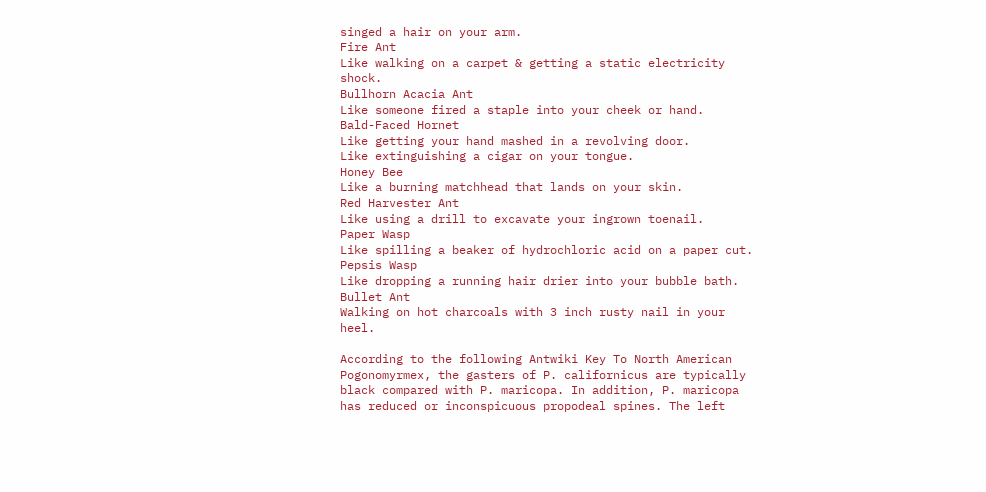singed a hair on your arm.
Fire Ant
Like walking on a carpet & getting a static electricity shock.
Bullhorn Acacia Ant
Like someone fired a staple into your cheek or hand.
Bald-Faced Hornet
Like getting your hand mashed in a revolving door.
Like extinguishing a cigar on your tongue.
Honey Bee
Like a burning matchhead that lands on your skin.
Red Harvester Ant
Like using a drill to excavate your ingrown toenail.
Paper Wasp
Like spilling a beaker of hydrochloric acid on a paper cut.
Pepsis Wasp
Like dropping a running hair drier into your bubble bath.
Bullet Ant
Walking on hot charcoals with 3 inch rusty nail in your heel.

According to the following Antwiki Key To North American Pogonomyrmex, the gasters of P. californicus are typically black compared with P. maricopa. In addition, P. maricopa has reduced or inconspicuous propodeal spines. The left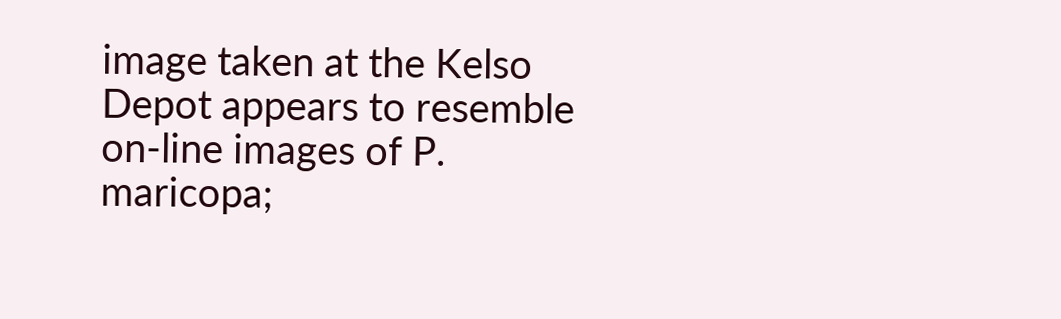image taken at the Kelso Depot appears to resemble on-line images of P. maricopa;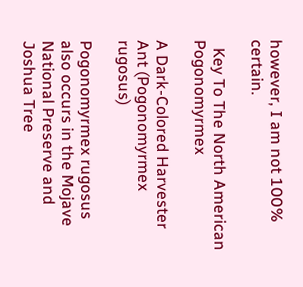however, I am not 100% certain.

  Key To The North American Pogonomyrmex

A Dark-Colored Harvester Ant (Pogonomyrmex rugosus)

Pogonomyrmex rugosus also occurs in the Mojave National Preserve and Joshua Tree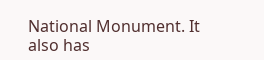National Monument. It also has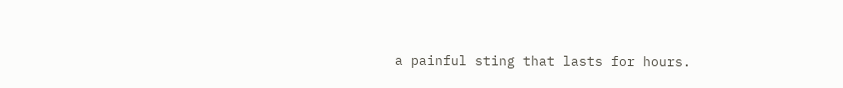a painful sting that lasts for hours.